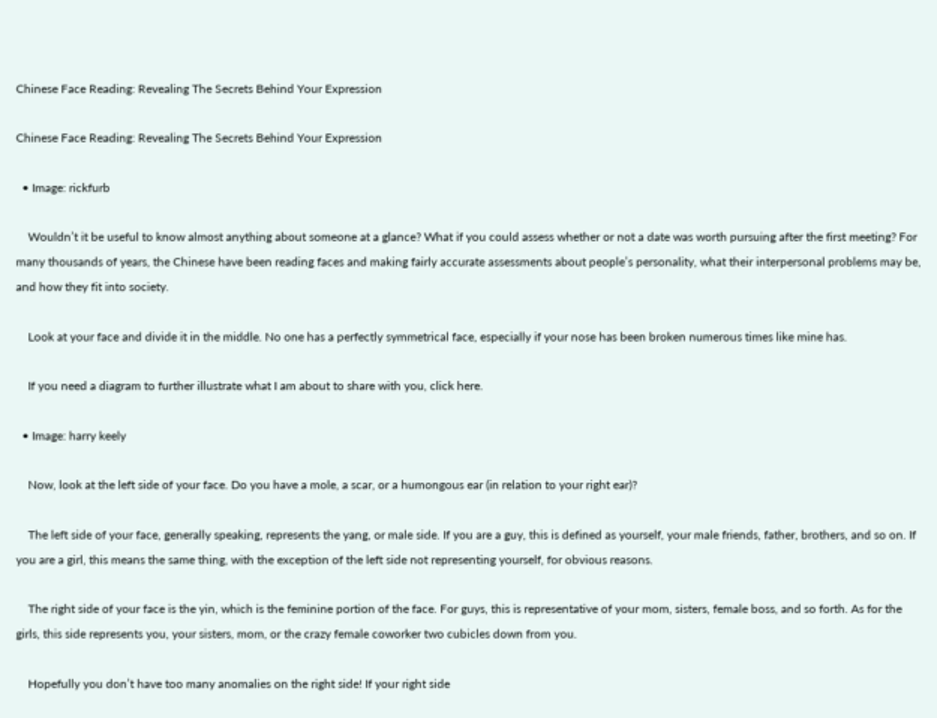Chinese Face Reading: Revealing The Secrets Behind Your Expression

Chinese Face Reading: Revealing The Secrets Behind Your Expression

  • Image: rickfurb

    Wouldn’t it be useful to know almost anything about someone at a glance? What if you could assess whether or not a date was worth pursuing after the first meeting? For many thousands of years, the Chinese have been reading faces and making fairly accurate assessments about people’s personality, what their interpersonal problems may be, and how they fit into society.

    Look at your face and divide it in the middle. No one has a perfectly symmetrical face, especially if your nose has been broken numerous times like mine has.

    If you need a diagram to further illustrate what I am about to share with you, click here.

  • Image: harry keely

    Now, look at the left side of your face. Do you have a mole, a scar, or a humongous ear (in relation to your right ear)?

    The left side of your face, generally speaking, represents the yang, or male side. If you are a guy, this is defined as yourself, your male friends, father, brothers, and so on. If you are a girl, this means the same thing, with the exception of the left side not representing yourself, for obvious reasons.

    The right side of your face is the yin, which is the feminine portion of the face. For guys, this is representative of your mom, sisters, female boss, and so forth. As for the girls, this side represents you, your sisters, mom, or the crazy female coworker two cubicles down from you.

    Hopefully you don’t have too many anomalies on the right side! If your right side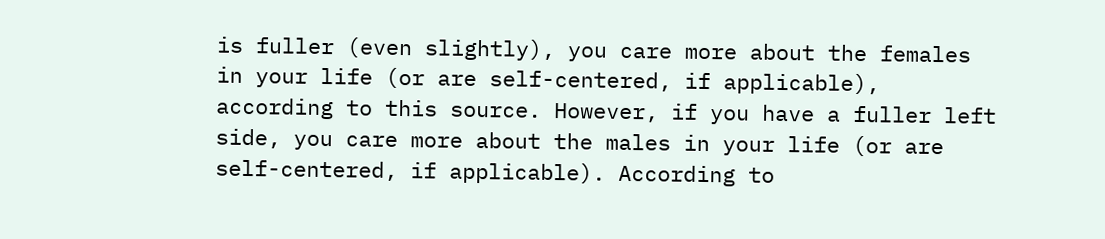is fuller (even slightly), you care more about the females in your life (or are self-centered, if applicable), according to this source. However, if you have a fuller left side, you care more about the males in your life (or are self-centered, if applicable). According to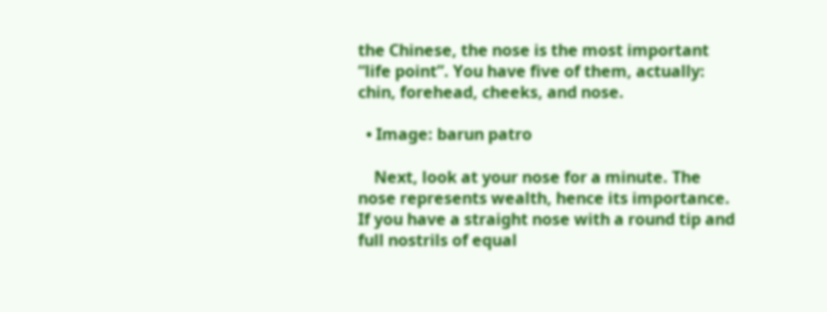the Chinese, the nose is the most important “life point”. You have five of them, actually: chin, forehead, cheeks, and nose.

  • Image: barun patro

    Next, look at your nose for a minute. The nose represents wealth, hence its importance. If you have a straight nose with a round tip and full nostrils of equal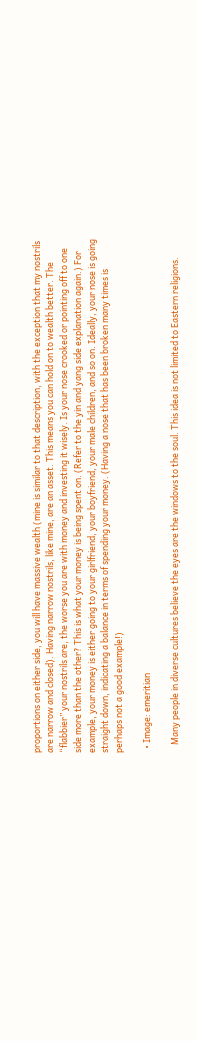proportions on either side, you will have massive wealth (mine is similar to that description, with the exception that my nostrils are narrow and closed). Having narrow nostrils, like mine, are an asset. This means you can hold on to wealth better. The “flabbier” your nostrils are, the worse you are with money and investing it wisely. Is your nose crooked or pointing off to one side more than the other? This is what your money is being spent on. (Refer to the yin and yang side explanation again.) For example, your money is either going to your girlfriend, your boyfriend, your male children, and so on. Ideally, your nose is going straight down, indicating a balance in terms of spending your money. (Having a nose that has been broken many times is perhaps not a good example!)

  • Image: emeritian

    Many people in diverse cultures believe the eyes are the windows to the soul. This idea is not limited to Eastern religions.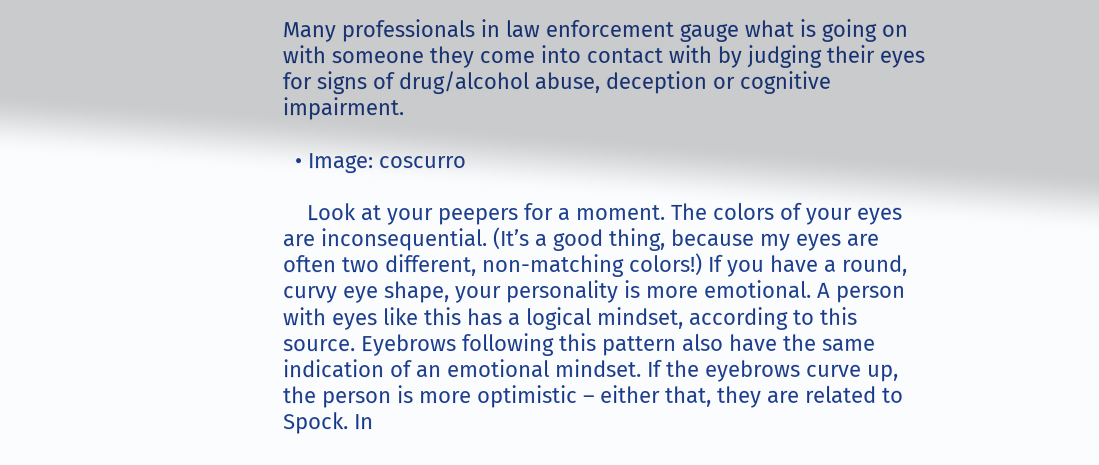Many professionals in law enforcement gauge what is going on with someone they come into contact with by judging their eyes for signs of drug/alcohol abuse, deception or cognitive impairment.

  • Image: coscurro

    Look at your peepers for a moment. The colors of your eyes are inconsequential. (It’s a good thing, because my eyes are often two different, non-matching colors!) If you have a round, curvy eye shape, your personality is more emotional. A person with eyes like this has a logical mindset, according to this source. Eyebrows following this pattern also have the same indication of an emotional mindset. If the eyebrows curve up, the person is more optimistic – either that, they are related to Spock. In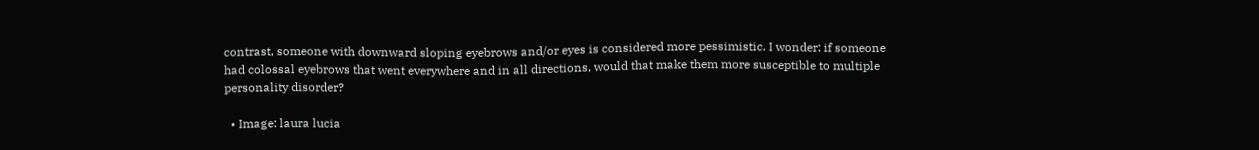contrast, someone with downward sloping eyebrows and/or eyes is considered more pessimistic. I wonder: if someone had colossal eyebrows that went everywhere and in all directions, would that make them more susceptible to multiple personality disorder?

  • Image: laura lucia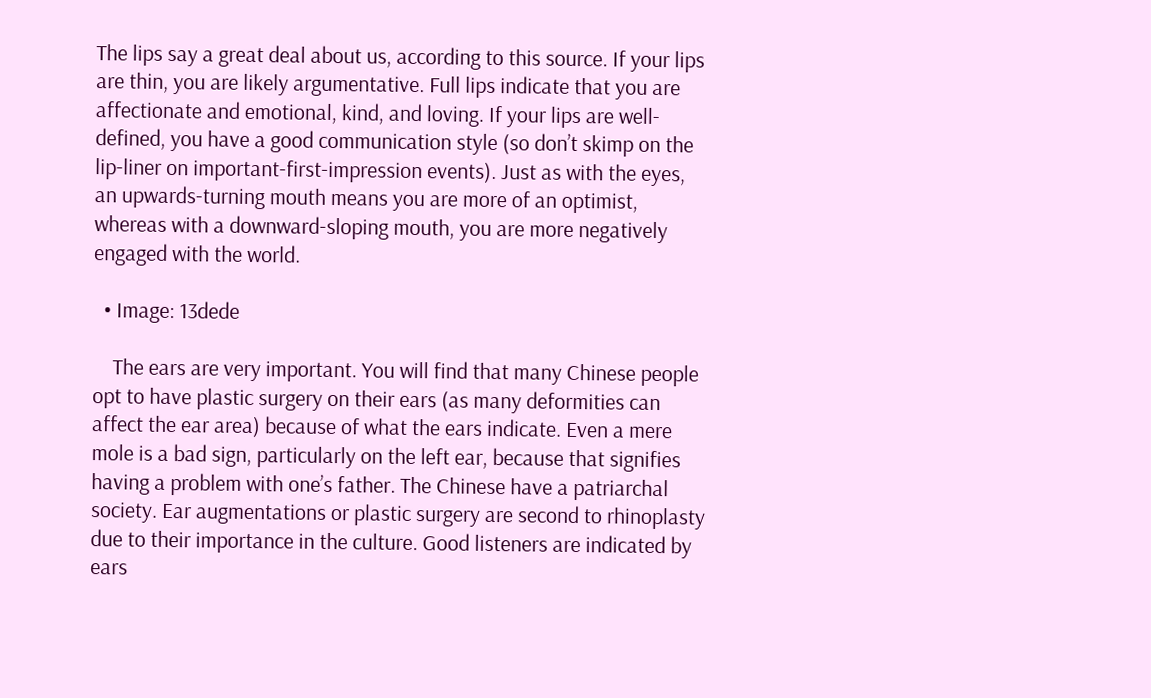The lips say a great deal about us, according to this source. If your lips are thin, you are likely argumentative. Full lips indicate that you are affectionate and emotional, kind, and loving. If your lips are well-defined, you have a good communication style (so don’t skimp on the lip-liner on important-first-impression events). Just as with the eyes, an upwards-turning mouth means you are more of an optimist, whereas with a downward-sloping mouth, you are more negatively engaged with the world.

  • Image: 13dede

    The ears are very important. You will find that many Chinese people opt to have plastic surgery on their ears (as many deformities can affect the ear area) because of what the ears indicate. Even a mere mole is a bad sign, particularly on the left ear, because that signifies having a problem with one’s father. The Chinese have a patriarchal society. Ear augmentations or plastic surgery are second to rhinoplasty due to their importance in the culture. Good listeners are indicated by ears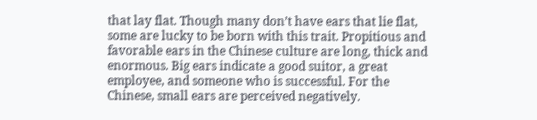that lay flat. Though many don’t have ears that lie flat, some are lucky to be born with this trait. Propitious and favorable ears in the Chinese culture are long, thick and enormous. Big ears indicate a good suitor, a great employee, and someone who is successful. For the Chinese, small ears are perceived negatively.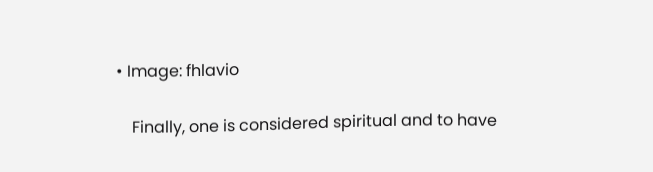• Image: fhlavio

    Finally, one is considered spiritual and to have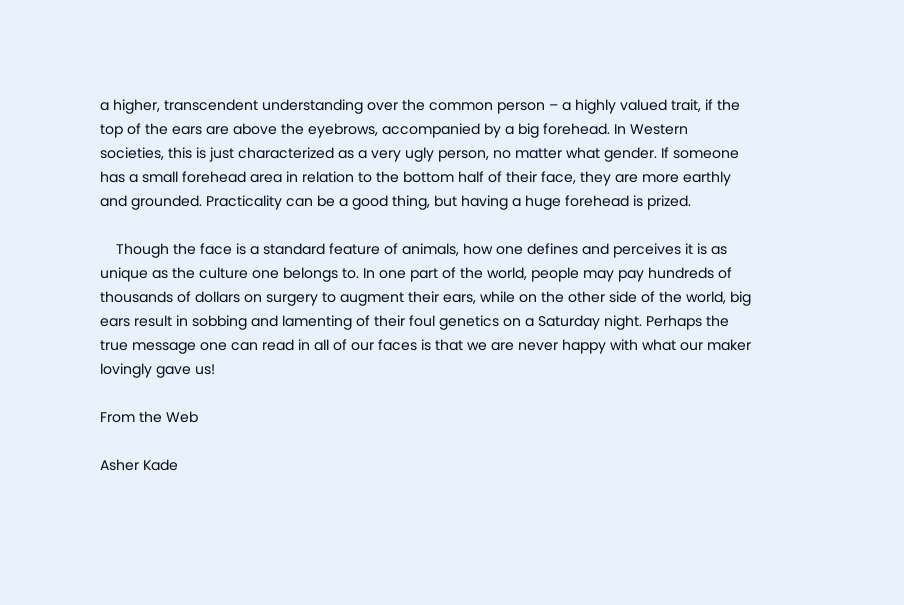a higher, transcendent understanding over the common person – a highly valued trait, if the top of the ears are above the eyebrows, accompanied by a big forehead. In Western societies, this is just characterized as a very ugly person, no matter what gender. If someone has a small forehead area in relation to the bottom half of their face, they are more earthly and grounded. Practicality can be a good thing, but having a huge forehead is prized.

    Though the face is a standard feature of animals, how one defines and perceives it is as unique as the culture one belongs to. In one part of the world, people may pay hundreds of thousands of dollars on surgery to augment their ears, while on the other side of the world, big ears result in sobbing and lamenting of their foul genetics on a Saturday night. Perhaps the true message one can read in all of our faces is that we are never happy with what our maker lovingly gave us!

From the Web

Asher Kade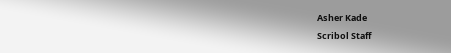Asher Kade
Scribol Staff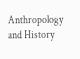Anthropology and History